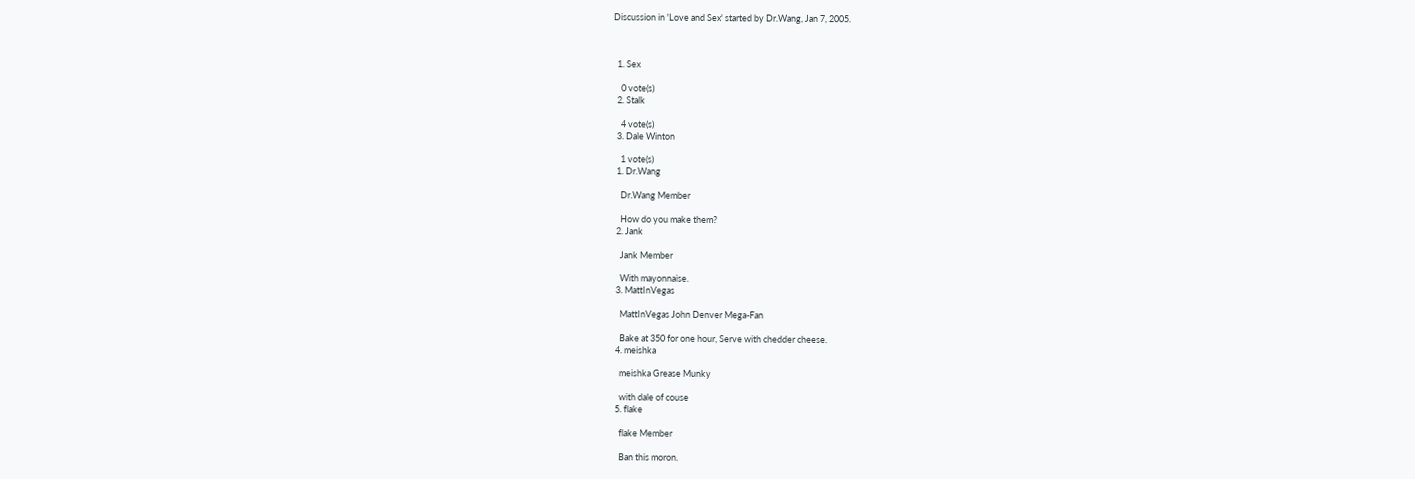Discussion in 'Love and Sex' started by Dr.Wang, Jan 7, 2005.



  1. Sex

    0 vote(s)
  2. Stalk

    4 vote(s)
  3. Dale Winton

    1 vote(s)
  1. Dr.Wang

    Dr.Wang Member

    How do you make them?
  2. Jank

    Jank Member

    With mayonnaise.
  3. MattInVegas

    MattInVegas John Denver Mega-Fan

    Bake at 350 for one hour, Serve with chedder cheese.
  4. meishka

    meishka Grease Munky

    with dale of couse
  5. flake

    flake Member

    Ban this moron.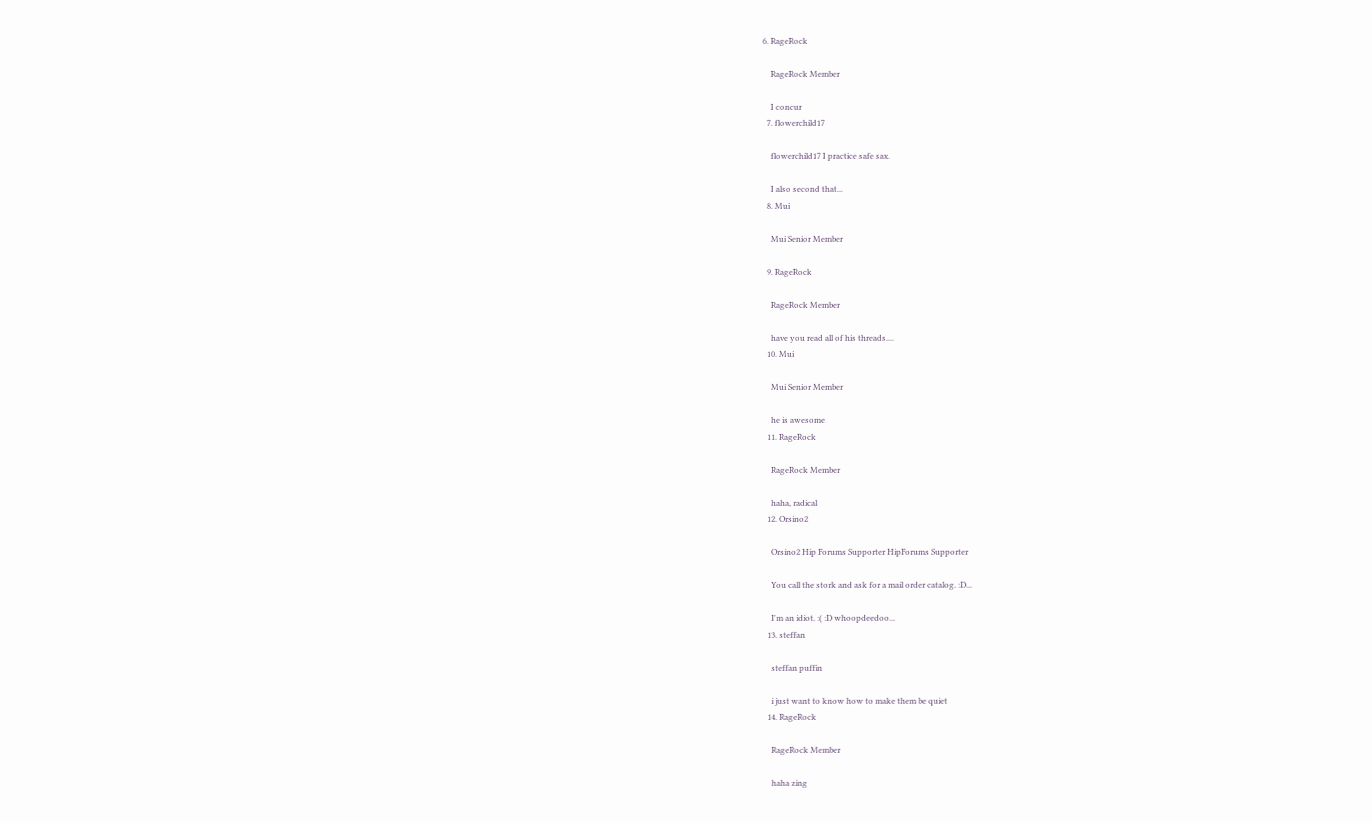6. RageRock

    RageRock Member

    I concur
  7. flowerchild17

    flowerchild17 I practice safe sax.

    I also second that...
  8. Mui

    Mui Senior Member

  9. RageRock

    RageRock Member

    have you read all of his threads....
  10. Mui

    Mui Senior Member

    he is awesome
  11. RageRock

    RageRock Member

    haha, radical
  12. Orsino2

    Orsino2 Hip Forums Supporter HipForums Supporter

    You call the stork and ask for a mail order catalog. :D...

    I'm an idiot. :( :D whoopdeedoo...
  13. steffan

    steffan puffin

    i just want to know how to make them be quiet
  14. RageRock

    RageRock Member

    haha zing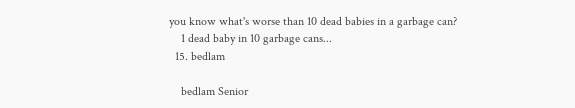you know what's worse than 10 dead babies in a garbage can?
    1 dead baby in 10 garbage cans...
  15. bedlam

    bedlam Senior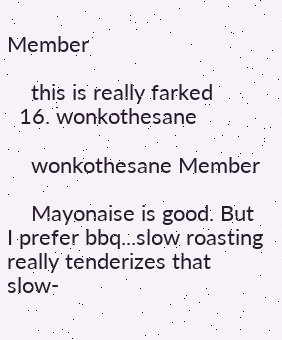Member

    this is really farked
  16. wonkothesane

    wonkothesane Member

    Mayonaise is good. But I prefer bbq...slow roasting really tenderizes that slow-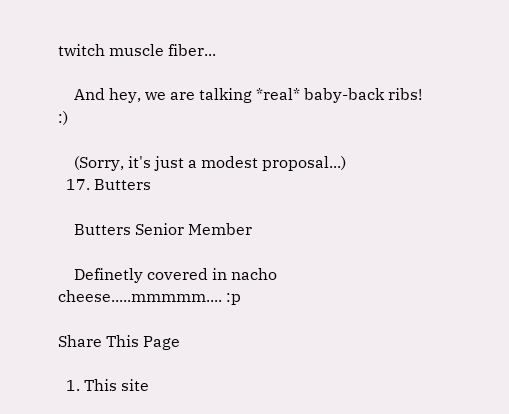twitch muscle fiber...

    And hey, we are talking *real* baby-back ribs! :)

    (Sorry, it's just a modest proposal...)
  17. Butters

    Butters Senior Member

    Definetly covered in nacho cheese.....mmmmm.... :p

Share This Page

  1. This site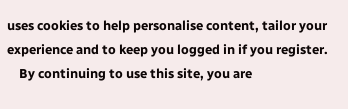uses cookies to help personalise content, tailor your experience and to keep you logged in if you register.
    By continuing to use this site, you are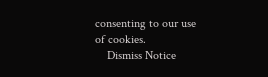consenting to our use of cookies.
    Dismiss Notice